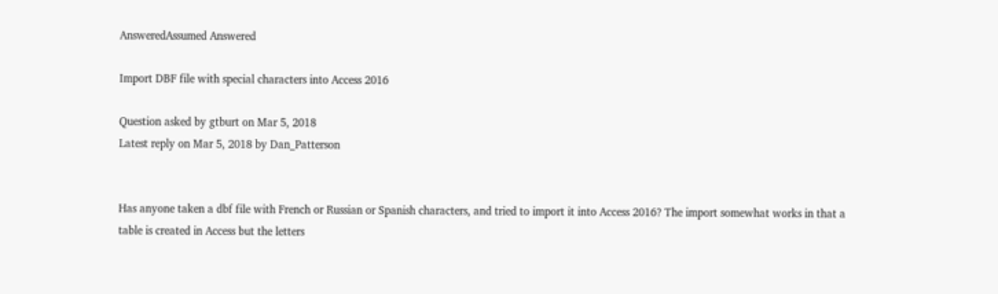AnsweredAssumed Answered

Import DBF file with special characters into Access 2016

Question asked by gtburt on Mar 5, 2018
Latest reply on Mar 5, 2018 by Dan_Patterson


Has anyone taken a dbf file with French or Russian or Spanish characters, and tried to import it into Access 2016? The import somewhat works in that a table is created in Access but the letters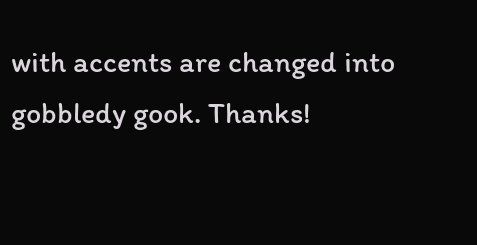with accents are changed into gobbledy gook. Thanks!